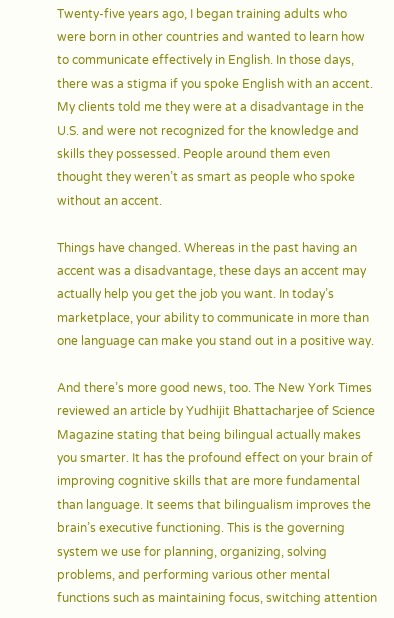Twenty-five years ago, I began training adults who were born in other countries and wanted to learn how to communicate effectively in English. In those days, there was a stigma if you spoke English with an accent. My clients told me they were at a disadvantage in the U.S. and were not recognized for the knowledge and skills they possessed. People around them even thought they weren’t as smart as people who spoke without an accent.

Things have changed. Whereas in the past having an accent was a disadvantage, these days an accent may actually help you get the job you want. In today’s marketplace, your ability to communicate in more than one language can make you stand out in a positive way.

And there’s more good news, too. The New York Times reviewed an article by Yudhijit Bhattacharjee of Science Magazine stating that being bilingual actually makes you smarter. It has the profound effect on your brain of improving cognitive skills that are more fundamental than language. It seems that bilingualism improves the brain’s executive functioning. This is the governing system we use for planning, organizing, solving problems, and performing various other mental functions such as maintaining focus, switching attention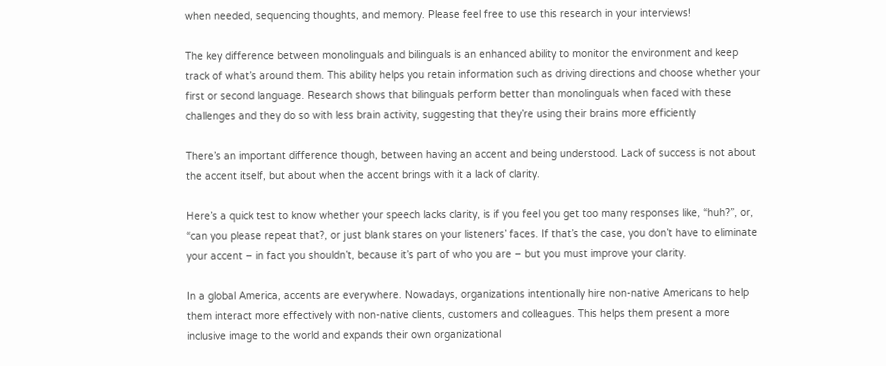when needed, sequencing thoughts, and memory. Please feel free to use this research in your interviews!

The key difference between monolinguals and bilinguals is an enhanced ability to monitor the environment and keep track of what’s around them. This ability helps you retain information such as driving directions and choose whether your first or second language. Research shows that bilinguals perform better than monolinguals when faced with these challenges and they do so with less brain activity, suggesting that they’re using their brains more efficiently

There’s an important difference though, between having an accent and being understood. Lack of success is not about the accent itself, but about when the accent brings with it a lack of clarity.

Here’s a quick test to know whether your speech lacks clarity, is if you feel you get too many responses like, “huh?”, or, “can you please repeat that?, or just blank stares on your listeners’ faces. If that’s the case, you don’t have to eliminate your accent – in fact you shouldn’t, because it’s part of who you are – but you must improve your clarity.

In a global America, accents are everywhere. Nowadays, organizations intentionally hire non-native Americans to help them interact more effectively with non-native clients, customers and colleagues. This helps them present a more inclusive image to the world and expands their own organizational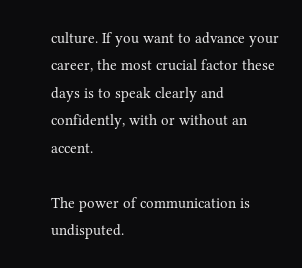culture. If you want to advance your career, the most crucial factor these days is to speak clearly and confidently, with or without an accent.

The power of communication is undisputed.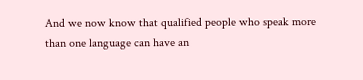And we now know that qualified people who speak more than one language can have an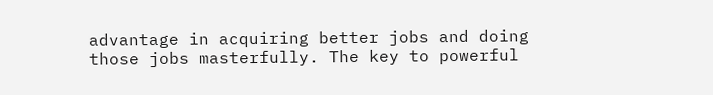advantage in acquiring better jobs and doing those jobs masterfully. The key to powerful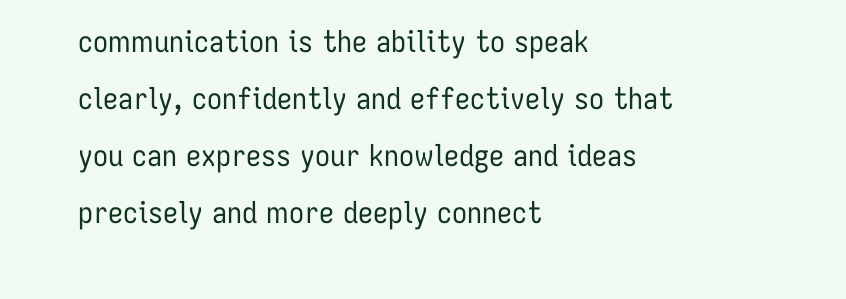communication is the ability to speak clearly, confidently and effectively so that you can express your knowledge and ideas precisely and more deeply connect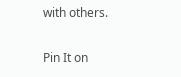with others.

Pin It on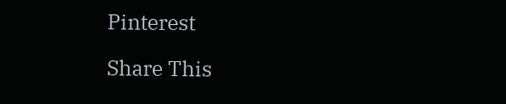Pinterest

Share This